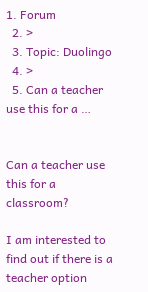1. Forum
  2. >
  3. Topic: Duolingo
  4. >
  5. Can a teacher use this for a …


Can a teacher use this for a classroom?

I am interested to find out if there is a teacher option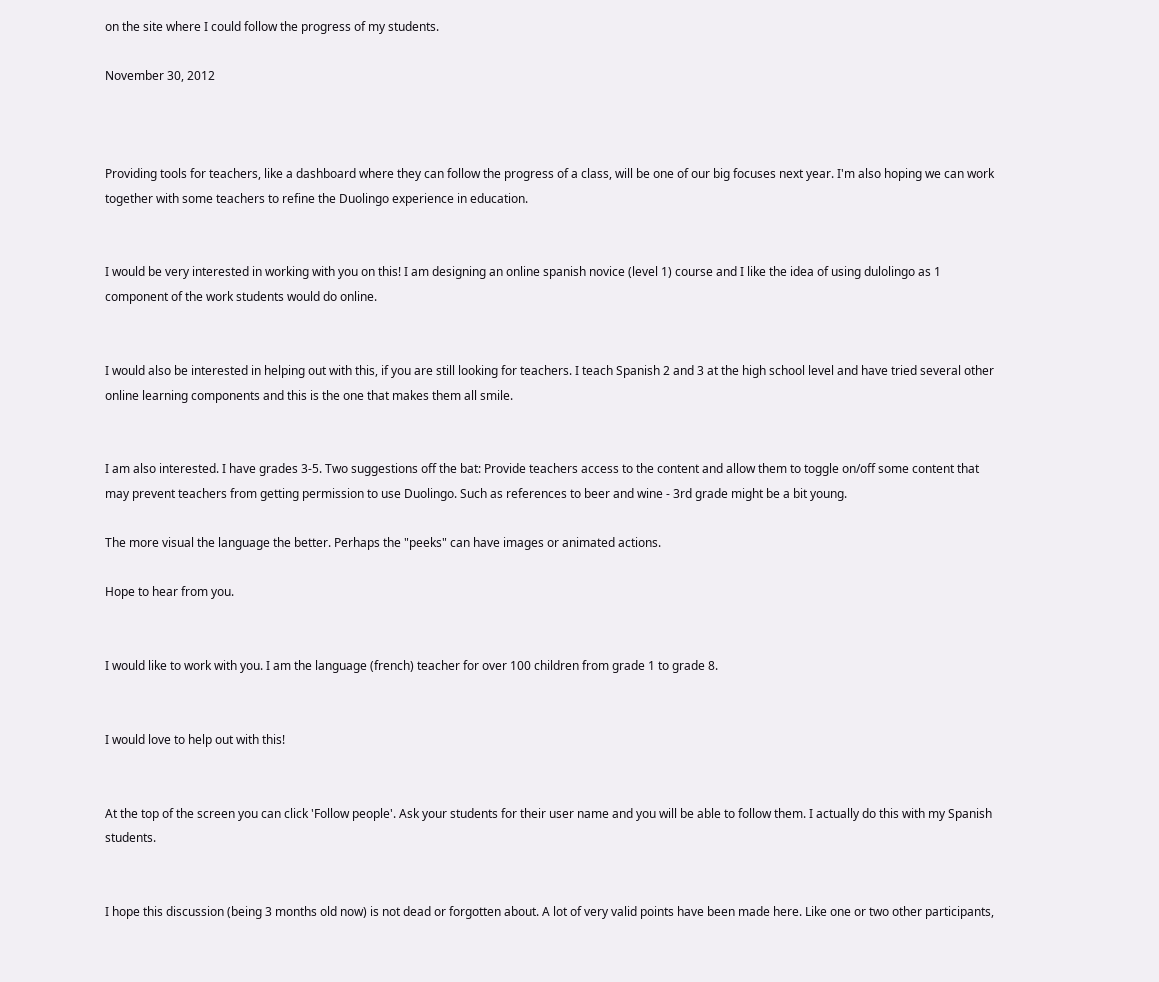on the site where I could follow the progress of my students.

November 30, 2012



Providing tools for teachers, like a dashboard where they can follow the progress of a class, will be one of our big focuses next year. I'm also hoping we can work together with some teachers to refine the Duolingo experience in education.


I would be very interested in working with you on this! I am designing an online spanish novice (level 1) course and I like the idea of using dulolingo as 1 component of the work students would do online.


I would also be interested in helping out with this, if you are still looking for teachers. I teach Spanish 2 and 3 at the high school level and have tried several other online learning components and this is the one that makes them all smile.


I am also interested. I have grades 3-5. Two suggestions off the bat: Provide teachers access to the content and allow them to toggle on/off some content that may prevent teachers from getting permission to use Duolingo. Such as references to beer and wine - 3rd grade might be a bit young.

The more visual the language the better. Perhaps the "peeks" can have images or animated actions.

Hope to hear from you.


I would like to work with you. I am the language (french) teacher for over 100 children from grade 1 to grade 8.


I would love to help out with this!


At the top of the screen you can click 'Follow people'. Ask your students for their user name and you will be able to follow them. I actually do this with my Spanish students.


I hope this discussion (being 3 months old now) is not dead or forgotten about. A lot of very valid points have been made here. Like one or two other participants,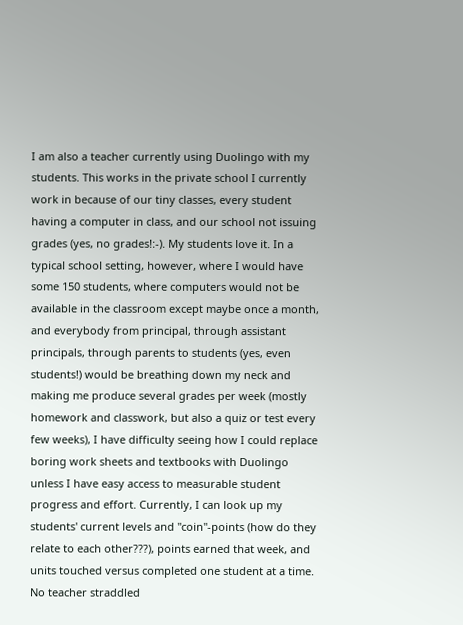I am also a teacher currently using Duolingo with my students. This works in the private school I currently work in because of our tiny classes, every student having a computer in class, and our school not issuing grades (yes, no grades!:-). My students love it. In a typical school setting, however, where I would have some 150 students, where computers would not be available in the classroom except maybe once a month, and everybody from principal, through assistant principals, through parents to students (yes, even students!) would be breathing down my neck and making me produce several grades per week (mostly homework and classwork, but also a quiz or test every few weeks), I have difficulty seeing how I could replace boring work sheets and textbooks with Duolingo unless I have easy access to measurable student progress and effort. Currently, I can look up my students' current levels and "coin"-points (how do they relate to each other???), points earned that week, and units touched versus completed one student at a time. No teacher straddled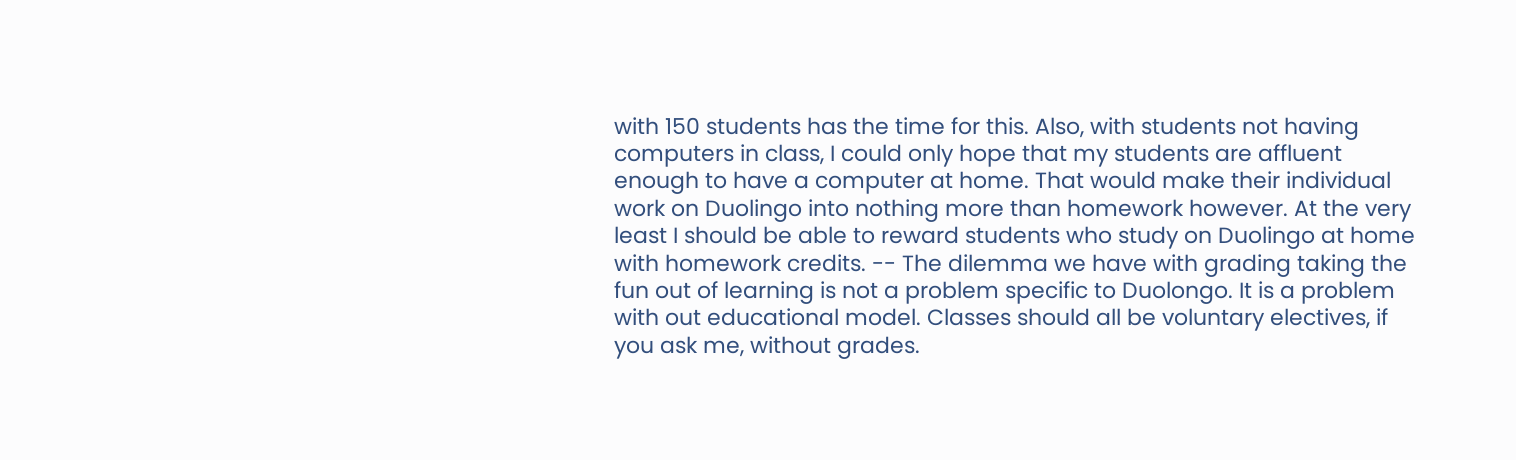with 150 students has the time for this. Also, with students not having computers in class, I could only hope that my students are affluent enough to have a computer at home. That would make their individual work on Duolingo into nothing more than homework however. At the very least I should be able to reward students who study on Duolingo at home with homework credits. -- The dilemma we have with grading taking the fun out of learning is not a problem specific to Duolongo. It is a problem with out educational model. Classes should all be voluntary electives, if you ask me, without grades.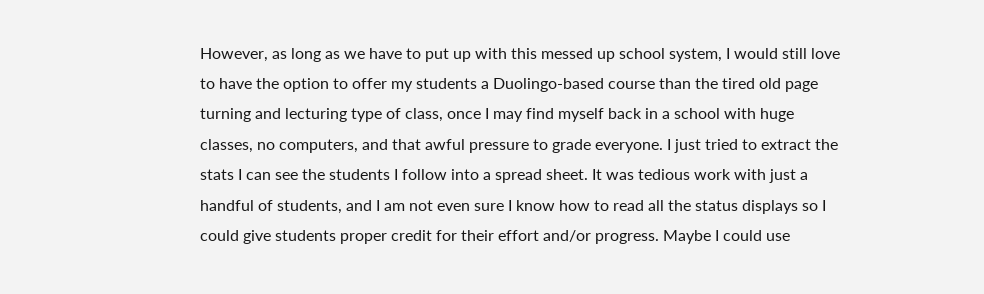However, as long as we have to put up with this messed up school system, I would still love to have the option to offer my students a Duolingo-based course than the tired old page turning and lecturing type of class, once I may find myself back in a school with huge classes, no computers, and that awful pressure to grade everyone. I just tried to extract the stats I can see the students I follow into a spread sheet. It was tedious work with just a handful of students, and I am not even sure I know how to read all the status displays so I could give students proper credit for their effort and/or progress. Maybe I could use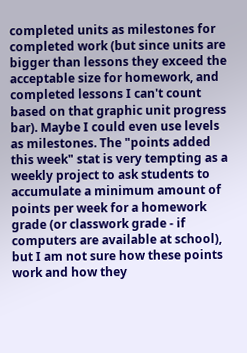completed units as milestones for completed work (but since units are bigger than lessons they exceed the acceptable size for homework, and completed lessons I can't count based on that graphic unit progress bar). Maybe I could even use levels as milestones. The "points added this week" stat is very tempting as a weekly project to ask students to accumulate a minimum amount of points per week for a homework grade (or classwork grade - if computers are available at school), but I am not sure how these points work and how they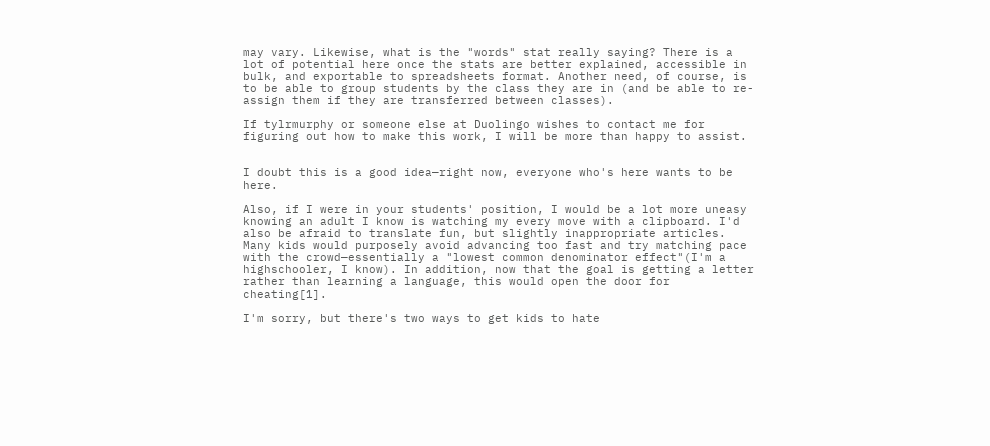may vary. Likewise, what is the "words" stat really saying? There is a lot of potential here once the stats are better explained, accessible in bulk, and exportable to spreadsheets format. Another need, of course, is to be able to group students by the class they are in (and be able to re-assign them if they are transferred between classes).

If tylrmurphy or someone else at Duolingo wishes to contact me for figuring out how to make this work, I will be more than happy to assist.


I doubt this is a good idea—right now, everyone who's here wants to be here.

Also, if I were in your students' position, I would be a lot more uneasy knowing an adult I know is watching my every move with a clipboard. I'd also be afraid to translate fun, but slightly inappropriate articles. Many kids would purposely avoid advancing too fast and try matching pace with the crowd—essentially a "lowest common denominator effect"(I'm a highschooler, I know). In addition, now that the goal is getting a letter rather than learning a language, this would open the door for cheating[1].

I'm sorry, but there's two ways to get kids to hate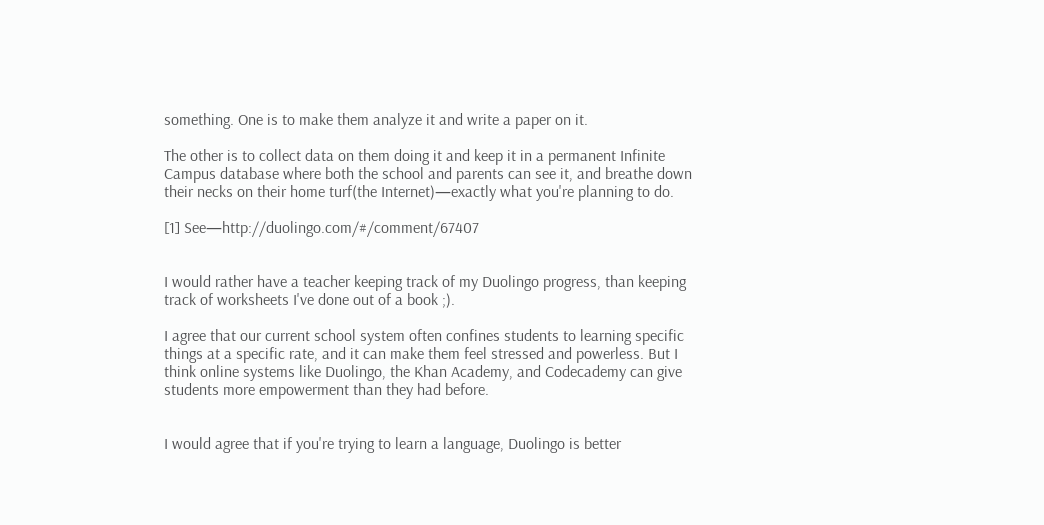something. One is to make them analyze it and write a paper on it.

The other is to collect data on them doing it and keep it in a permanent Infinite Campus database where both the school and parents can see it, and breathe down their necks on their home turf(the Internet)—exactly what you're planning to do.

[1] See—http://duolingo.com/#/comment/67407


I would rather have a teacher keeping track of my Duolingo progress, than keeping track of worksheets I've done out of a book ;).

I agree that our current school system often confines students to learning specific things at a specific rate, and it can make them feel stressed and powerless. But I think online systems like Duolingo, the Khan Academy, and Codecademy can give students more empowerment than they had before.


I would agree that if you're trying to learn a language, Duolingo is better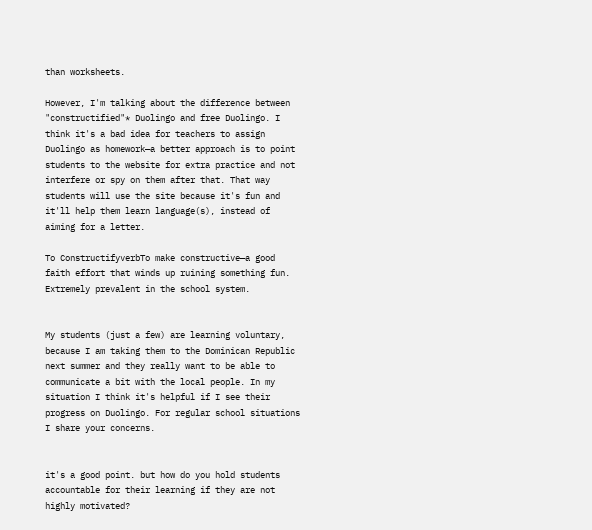than worksheets.

However, I'm talking about the difference between "constructified"* Duolingo and free Duolingo. I think it's a bad idea for teachers to assign Duolingo as homework—a better approach is to point students to the website for extra practice and not interfere or spy on them after that. That way students will use the site because it's fun and it'll help them learn language(s), instead of aiming for a letter.

To ConstructifyverbTo make constructive—a good faith effort that winds up ruining something fun. Extremely prevalent in the school system.


My students (just a few) are learning voluntary, because I am taking them to the Dominican Republic next summer and they really want to be able to communicate a bit with the local people. In my situation I think it's helpful if I see their progress on Duolingo. For regular school situations I share your concerns.


it's a good point. but how do you hold students accountable for their learning if they are not highly motivated?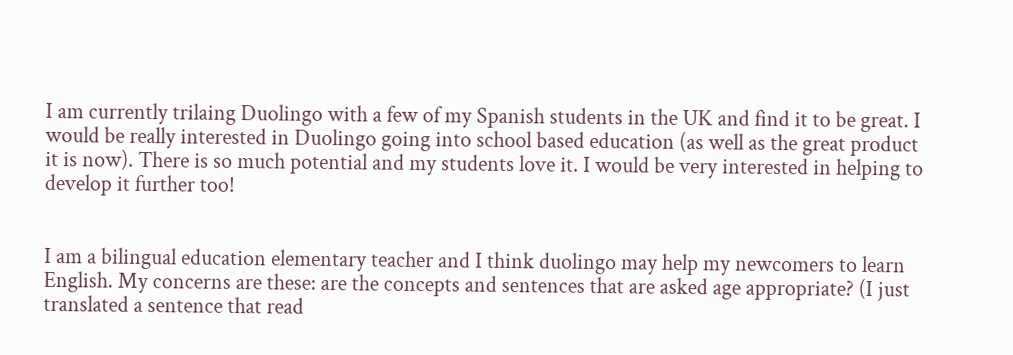I am currently trilaing Duolingo with a few of my Spanish students in the UK and find it to be great. I would be really interested in Duolingo going into school based education (as well as the great product it is now). There is so much potential and my students love it. I would be very interested in helping to develop it further too!


I am a bilingual education elementary teacher and I think duolingo may help my newcomers to learn English. My concerns are these: are the concepts and sentences that are asked age appropriate? (I just translated a sentence that read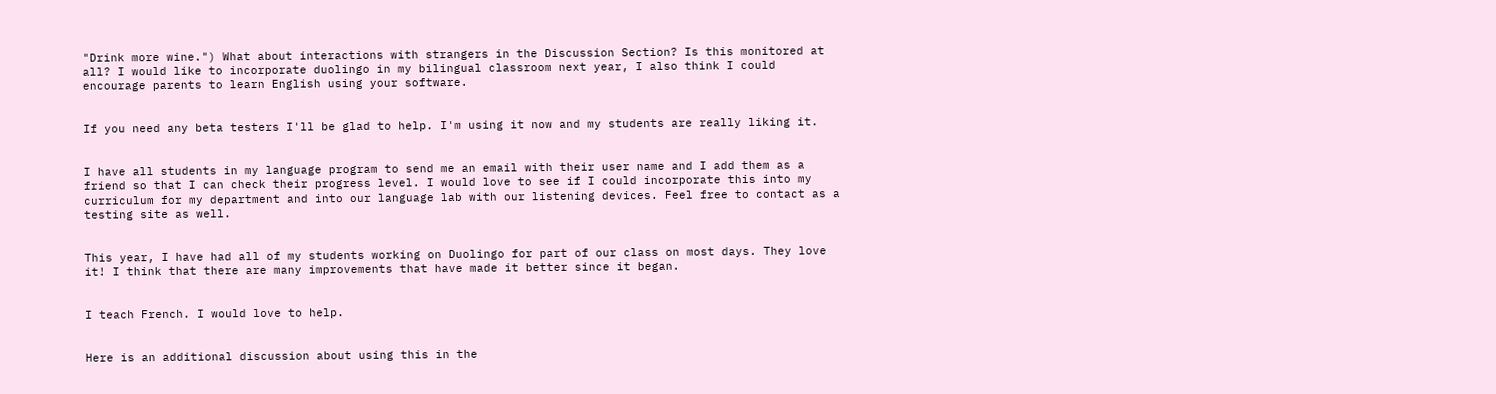"Drink more wine.") What about interactions with strangers in the Discussion Section? Is this monitored at all? I would like to incorporate duolingo in my bilingual classroom next year, I also think I could encourage parents to learn English using your software.


If you need any beta testers I'll be glad to help. I'm using it now and my students are really liking it.


I have all students in my language program to send me an email with their user name and I add them as a friend so that I can check their progress level. I would love to see if I could incorporate this into my curriculum for my department and into our language lab with our listening devices. Feel free to contact as a testing site as well.


This year, I have had all of my students working on Duolingo for part of our class on most days. They love it! I think that there are many improvements that have made it better since it began.


I teach French. I would love to help.


Here is an additional discussion about using this in the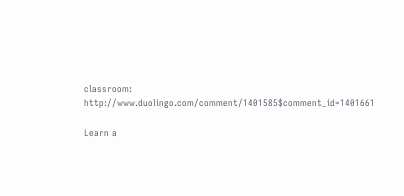classroom: http://www.duolingo.com/comment/1401585$comment_id=1401661

Learn a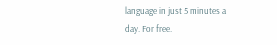language in just 5 minutes a day. For free.